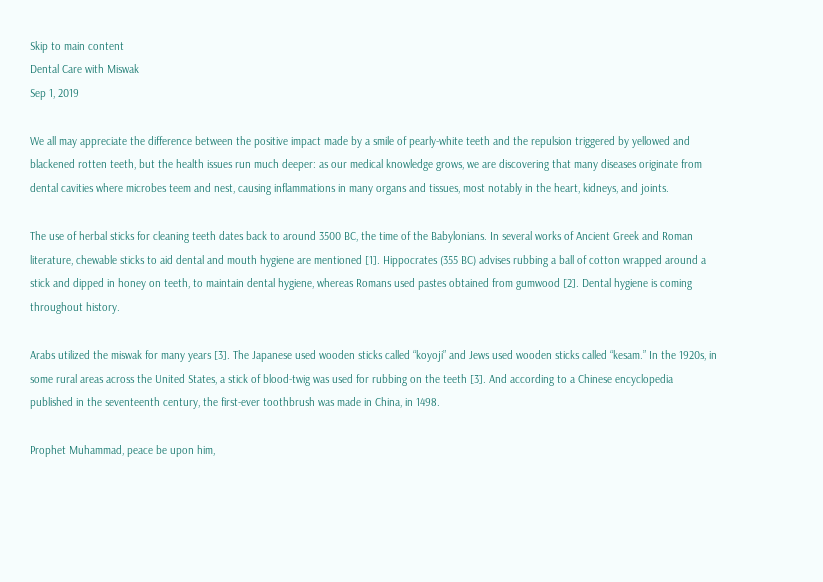Skip to main content
Dental Care with Miswak
Sep 1, 2019

We all may appreciate the difference between the positive impact made by a smile of pearly-white teeth and the repulsion triggered by yellowed and blackened rotten teeth, but the health issues run much deeper: as our medical knowledge grows, we are discovering that many diseases originate from dental cavities where microbes teem and nest, causing inflammations in many organs and tissues, most notably in the heart, kidneys, and joints.

The use of herbal sticks for cleaning teeth dates back to around 3500 BC, the time of the Babylonians. In several works of Ancient Greek and Roman literature, chewable sticks to aid dental and mouth hygiene are mentioned [1]. Hippocrates (355 BC) advises rubbing a ball of cotton wrapped around a stick and dipped in honey on teeth, to maintain dental hygiene, whereas Romans used pastes obtained from gumwood [2]. Dental hygiene is coming throughout history.

Arabs utilized the miswak for many years [3]. The Japanese used wooden sticks called “koyoji” and Jews used wooden sticks called “kesam.” In the 1920s, in some rural areas across the United States, a stick of blood-twig was used for rubbing on the teeth [3]. And according to a Chinese encyclopedia published in the seventeenth century, the first-ever toothbrush was made in China, in 1498.

Prophet Muhammad, peace be upon him,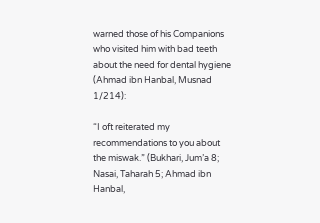warned those of his Companions who visited him with bad teeth about the need for dental hygiene (Ahmad ibn Hanbal, Musnad 1/214):

“I oft reiterated my recommendations to you about the miswak.” (Bukhari, Jum’a 8; Nasai, Taharah 5; Ahmad ibn Hanbal,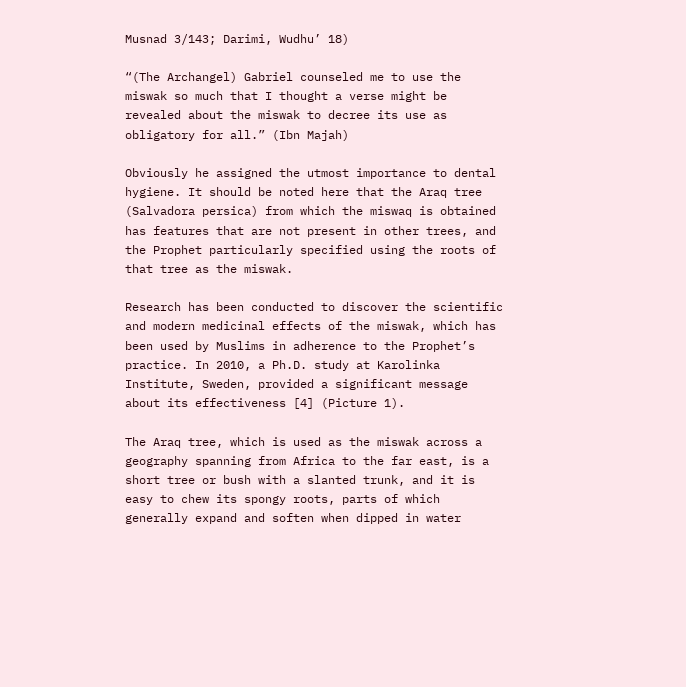Musnad 3/143; Darimi, Wudhu’ 18)

“(The Archangel) Gabriel counseled me to use the miswak so much that I thought a verse might be revealed about the miswak to decree its use as obligatory for all.” (Ibn Majah)

Obviously he assigned the utmost importance to dental hygiene. It should be noted here that the Araq tree (Salvadora persica) from which the miswaq is obtained has features that are not present in other trees, and the Prophet particularly specified using the roots of that tree as the miswak.

Research has been conducted to discover the scientific and modern medicinal effects of the miswak, which has been used by Muslims in adherence to the Prophet’s practice. In 2010, a Ph.D. study at Karolinka Institute, Sweden, provided a significant message about its effectiveness [4] (Picture 1).

The Araq tree, which is used as the miswak across a geography spanning from Africa to the far east, is a short tree or bush with a slanted trunk, and it is easy to chew its spongy roots, parts of which generally expand and soften when dipped in water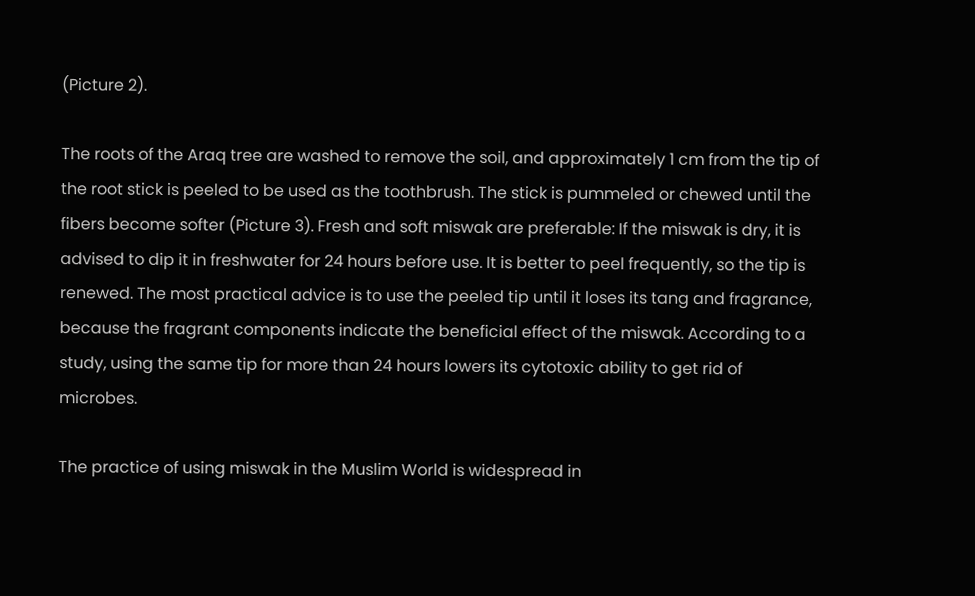(Picture 2).

The roots of the Araq tree are washed to remove the soil, and approximately 1 cm from the tip of the root stick is peeled to be used as the toothbrush. The stick is pummeled or chewed until the fibers become softer (Picture 3). Fresh and soft miswak are preferable: If the miswak is dry, it is advised to dip it in freshwater for 24 hours before use. It is better to peel frequently, so the tip is renewed. The most practical advice is to use the peeled tip until it loses its tang and fragrance, because the fragrant components indicate the beneficial effect of the miswak. According to a study, using the same tip for more than 24 hours lowers its cytotoxic ability to get rid of microbes.

The practice of using miswak in the Muslim World is widespread in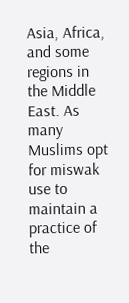Asia, Africa, and some regions in the Middle East. As many Muslims opt for miswak use to maintain a practice of the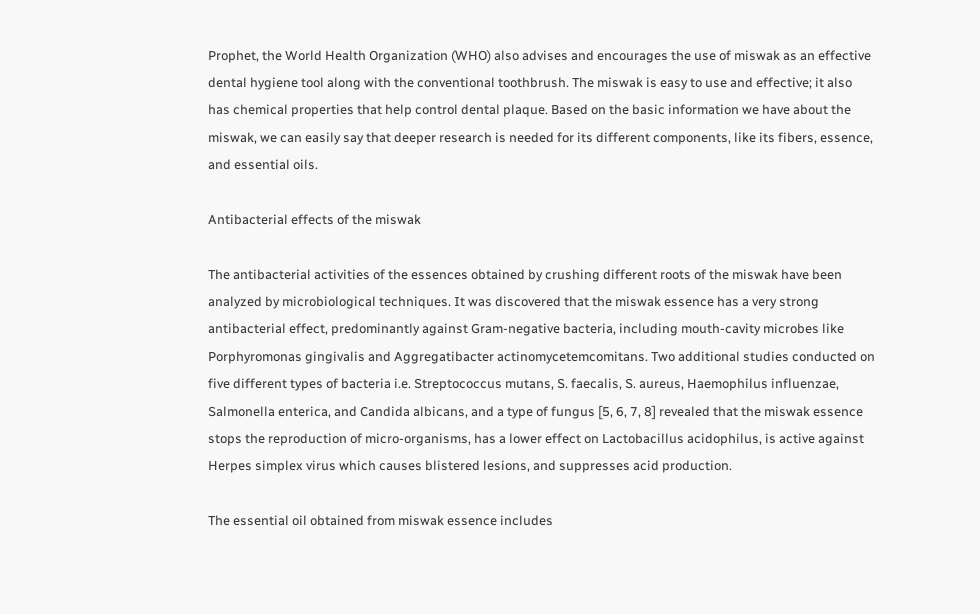Prophet, the World Health Organization (WHO) also advises and encourages the use of miswak as an effective dental hygiene tool along with the conventional toothbrush. The miswak is easy to use and effective; it also has chemical properties that help control dental plaque. Based on the basic information we have about the miswak, we can easily say that deeper research is needed for its different components, like its fibers, essence, and essential oils.

Antibacterial effects of the miswak

The antibacterial activities of the essences obtained by crushing different roots of the miswak have been analyzed by microbiological techniques. It was discovered that the miswak essence has a very strong antibacterial effect, predominantly against Gram-negative bacteria, including mouth-cavity microbes like Porphyromonas gingivalis and Aggregatibacter actinomycetemcomitans. Two additional studies conducted on five different types of bacteria i.e. Streptococcus mutans, S. faecalis, S. aureus, Haemophilus influenzae, Salmonella enterica, and Candida albicans, and a type of fungus [5, 6, 7, 8] revealed that the miswak essence stops the reproduction of micro-organisms, has a lower effect on Lactobacillus acidophilus, is active against Herpes simplex virus which causes blistered lesions, and suppresses acid production.

The essential oil obtained from miswak essence includes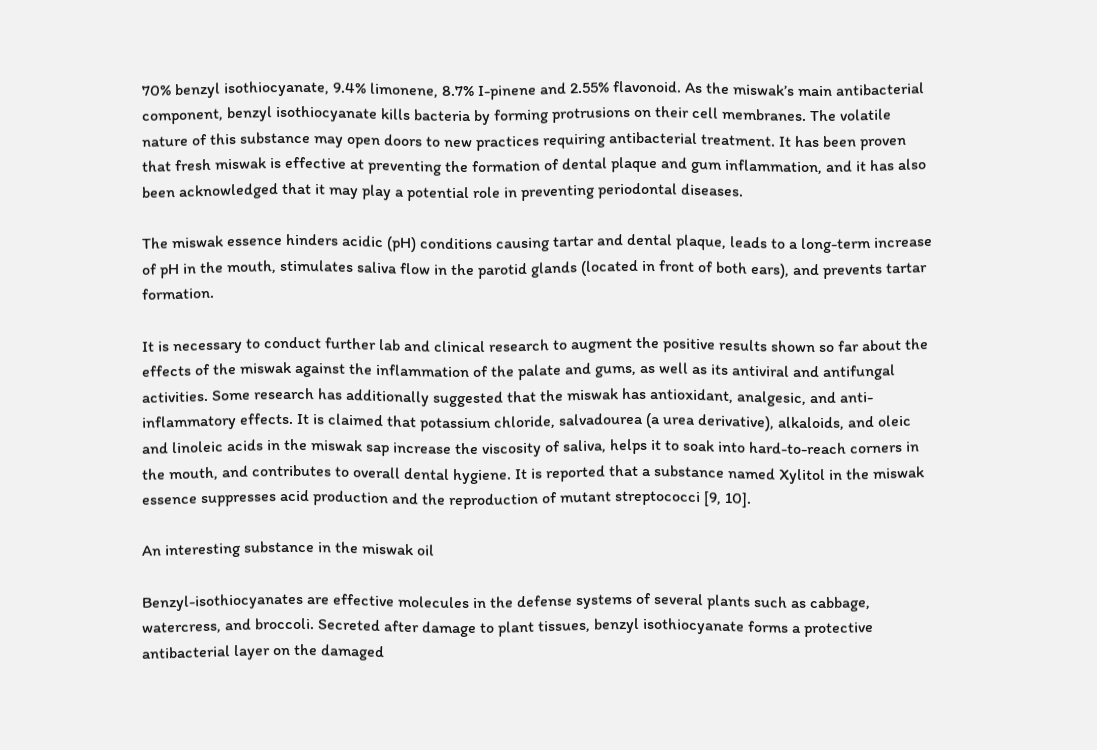70% benzyl isothiocyanate, 9.4% limonene, 8.7% I-pinene and 2.55% flavonoid. As the miswak’s main antibacterial component, benzyl isothiocyanate kills bacteria by forming protrusions on their cell membranes. The volatile nature of this substance may open doors to new practices requiring antibacterial treatment. It has been proven that fresh miswak is effective at preventing the formation of dental plaque and gum inflammation, and it has also been acknowledged that it may play a potential role in preventing periodontal diseases.

The miswak essence hinders acidic (pH) conditions causing tartar and dental plaque, leads to a long-term increase of pH in the mouth, stimulates saliva flow in the parotid glands (located in front of both ears), and prevents tartar formation.

It is necessary to conduct further lab and clinical research to augment the positive results shown so far about the effects of the miswak against the inflammation of the palate and gums, as well as its antiviral and antifungal activities. Some research has additionally suggested that the miswak has antioxidant, analgesic, and anti-inflammatory effects. It is claimed that potassium chloride, salvadourea (a urea derivative), alkaloids, and oleic and linoleic acids in the miswak sap increase the viscosity of saliva, helps it to soak into hard-to-reach corners in the mouth, and contributes to overall dental hygiene. It is reported that a substance named Xylitol in the miswak essence suppresses acid production and the reproduction of mutant streptococci [9, 10].

An interesting substance in the miswak oil

Benzyl-isothiocyanates are effective molecules in the defense systems of several plants such as cabbage, watercress, and broccoli. Secreted after damage to plant tissues, benzyl isothiocyanate forms a protective antibacterial layer on the damaged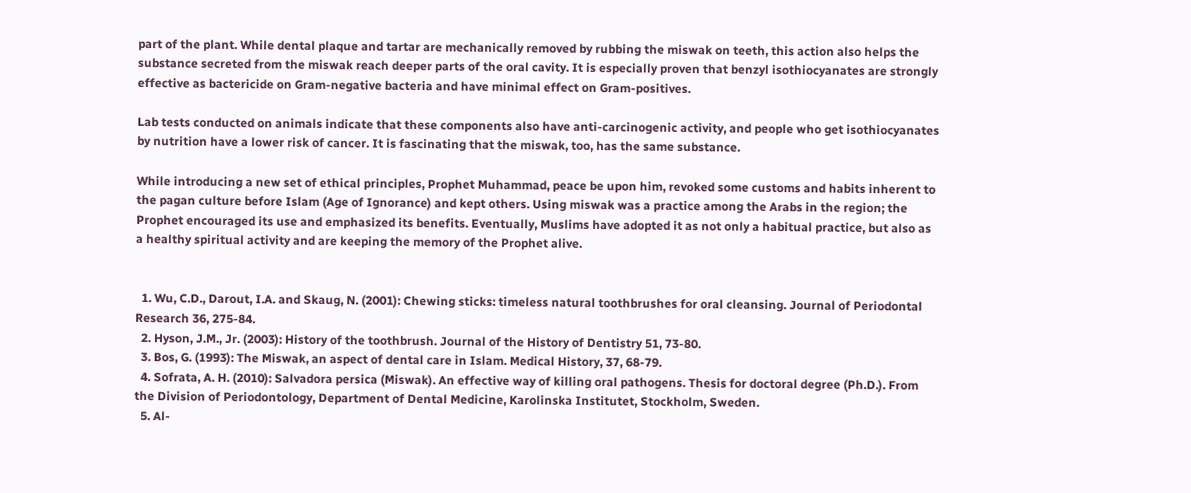part of the plant. While dental plaque and tartar are mechanically removed by rubbing the miswak on teeth, this action also helps the substance secreted from the miswak reach deeper parts of the oral cavity. It is especially proven that benzyl isothiocyanates are strongly effective as bactericide on Gram-negative bacteria and have minimal effect on Gram-positives.

Lab tests conducted on animals indicate that these components also have anti-carcinogenic activity, and people who get isothiocyanates by nutrition have a lower risk of cancer. It is fascinating that the miswak, too, has the same substance.

While introducing a new set of ethical principles, Prophet Muhammad, peace be upon him, revoked some customs and habits inherent to the pagan culture before Islam (Age of Ignorance) and kept others. Using miswak was a practice among the Arabs in the region; the Prophet encouraged its use and emphasized its benefits. Eventually, Muslims have adopted it as not only a habitual practice, but also as a healthy spiritual activity and are keeping the memory of the Prophet alive.


  1. Wu, C.D., Darout, I.A. and Skaug, N. (2001): Chewing sticks: timeless natural toothbrushes for oral cleansing. Journal of Periodontal Research 36, 275-84.
  2. Hyson, J.M., Jr. (2003): History of the toothbrush. Journal of the History of Dentistry 51, 73-80.
  3. Bos, G. (1993): The Miswak, an aspect of dental care in Islam. Medical History, 37, 68-79.
  4. Sofrata, A. H. (2010): Salvadora persica (Miswak). An effective way of killing oral pathogens. Thesis for doctoral degree (Ph.D.). From the Division of Periodontology, Department of Dental Medicine, Karolinska Institutet, Stockholm, Sweden.
  5. Al-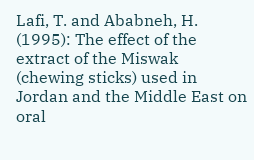Lafi, T. and Ababneh, H. (1995): The effect of the extract of the Miswak (chewing sticks) used in Jordan and the Middle East on oral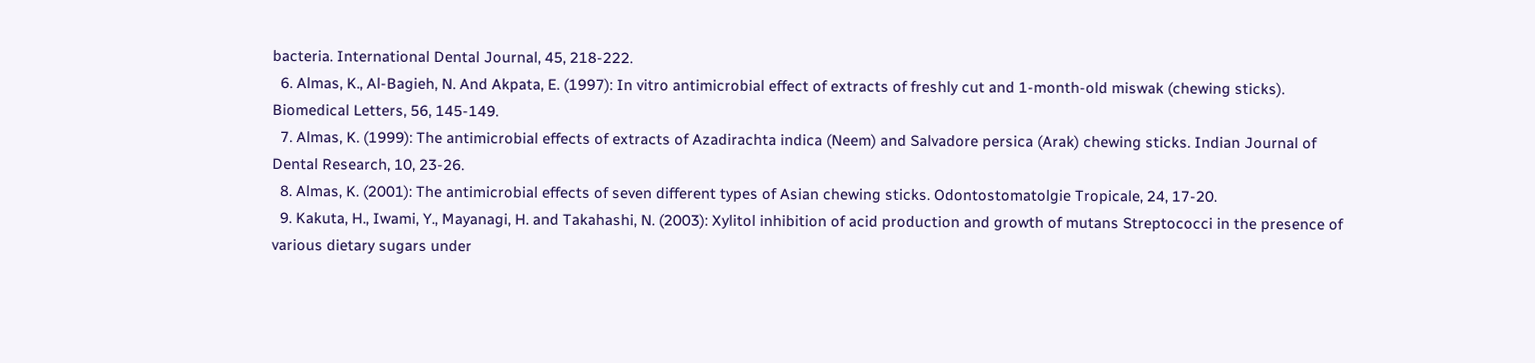bacteria. International Dental Journal, 45, 218-222.
  6. Almas, K., Al-Bagieh, N. And Akpata, E. (1997): In vitro antimicrobial effect of extracts of freshly cut and 1-month-old miswak (chewing sticks). Biomedical Letters, 56, 145-149.
  7. Almas, K. (1999): The antimicrobial effects of extracts of Azadirachta indica (Neem) and Salvadore persica (Arak) chewing sticks. Indian Journal of Dental Research, 10, 23-26.
  8. Almas, K. (2001): The antimicrobial effects of seven different types of Asian chewing sticks. Odontostomatolgie Tropicale, 24, 17-20.
  9. Kakuta, H., Iwami, Y., Mayanagi, H. and Takahashi, N. (2003): Xylitol inhibition of acid production and growth of mutans Streptococci in the presence of various dietary sugars under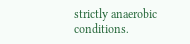strictly anaerobic conditions.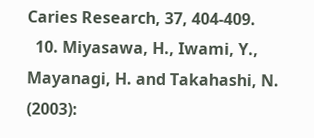Caries Research, 37, 404-409.
  10. Miyasawa, H., Iwami, Y., Mayanagi, H. and Takahashi, N. (2003):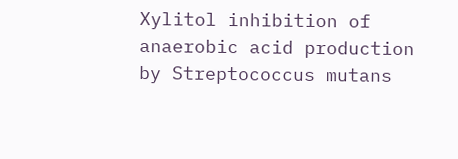Xylitol inhibition of anaerobic acid production by Streptococcus mutans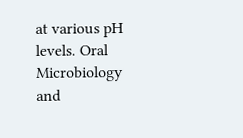at various pH levels. Oral Microbiology and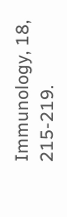Immunology, 18, 215-219.